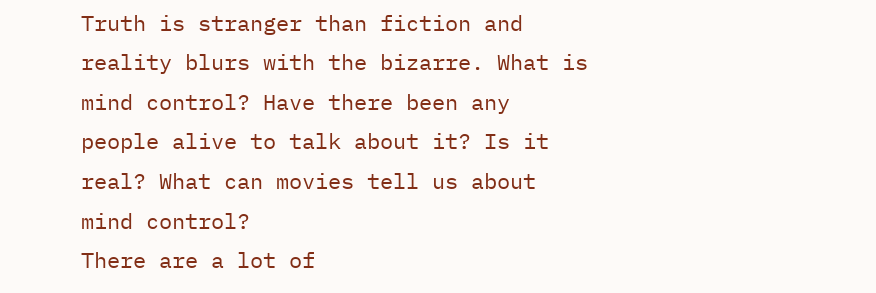Truth is stranger than fiction and reality blurs with the bizarre. What is mind control? Have there been any people alive to talk about it? Is it real? What can movies tell us about mind control?
There are a lot of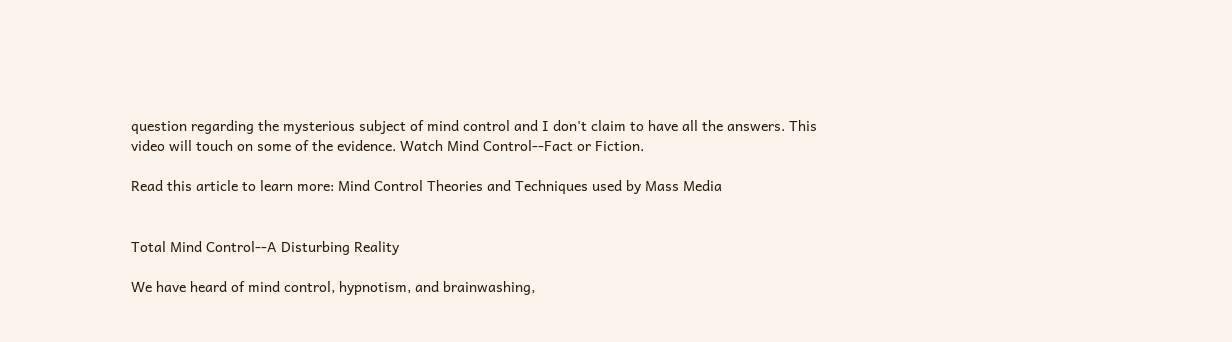question regarding the mysterious subject of mind control and I don't claim to have all the answers. This video will touch on some of the evidence. Watch Mind Control--Fact or Fiction.

Read this article to learn more: Mind Control Theories and Techniques used by Mass Media


Total Mind Control--A Disturbing Reality

We have heard of mind control, hypnotism, and brainwashing,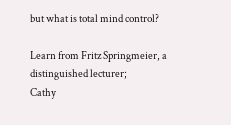but what is total mind control?

Learn from Fritz Springmeier, a distinguished lecturer;
Cathy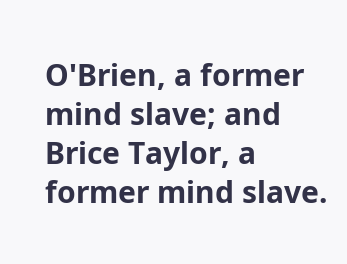O'Brien, a former mind slave; and
Brice Taylor, a former mind slave.